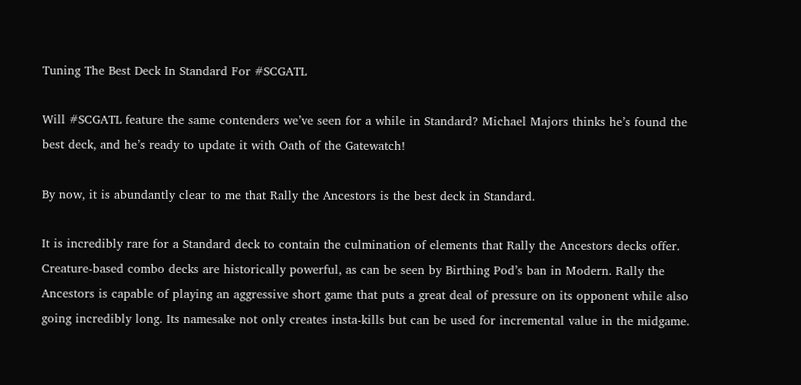Tuning The Best Deck In Standard For #SCGATL

Will #SCGATL feature the same contenders we’ve seen for a while in Standard? Michael Majors thinks he’s found the best deck, and he’s ready to update it with Oath of the Gatewatch!

By now, it is abundantly clear to me that Rally the Ancestors is the best deck in Standard.

It is incredibly rare for a Standard deck to contain the culmination of elements that Rally the Ancestors decks offer. Creature-based combo decks are historically powerful, as can be seen by Birthing Pod’s ban in Modern. Rally the Ancestors is capable of playing an aggressive short game that puts a great deal of pressure on its opponent while also going incredibly long. Its namesake not only creates insta-kills but can be used for incremental value in the midgame.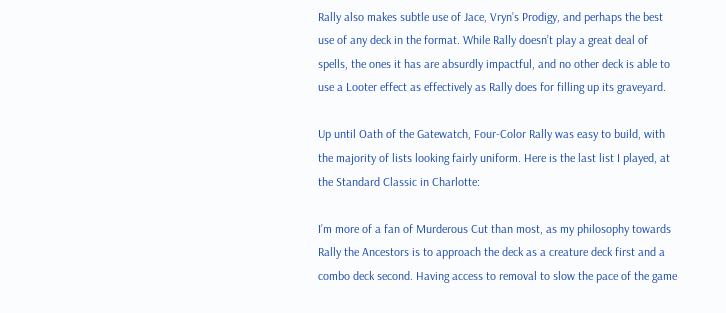Rally also makes subtle use of Jace, Vryn’s Prodigy, and perhaps the best use of any deck in the format. While Rally doesn’t play a great deal of spells, the ones it has are absurdly impactful, and no other deck is able to use a Looter effect as effectively as Rally does for filling up its graveyard.

Up until Oath of the Gatewatch, Four-Color Rally was easy to build, with the majority of lists looking fairly uniform. Here is the last list I played, at the Standard Classic in Charlotte:

I’m more of a fan of Murderous Cut than most, as my philosophy towards Rally the Ancestors is to approach the deck as a creature deck first and a combo deck second. Having access to removal to slow the pace of the game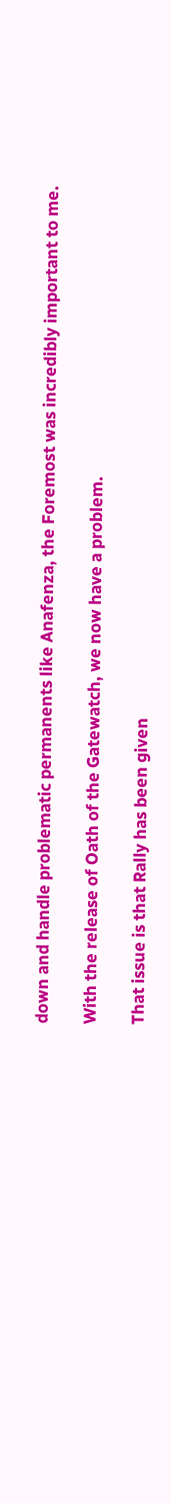down and handle problematic permanents like Anafenza, the Foremost was incredibly important to me.

With the release of Oath of the Gatewatch, we now have a problem.

That issue is that Rally has been given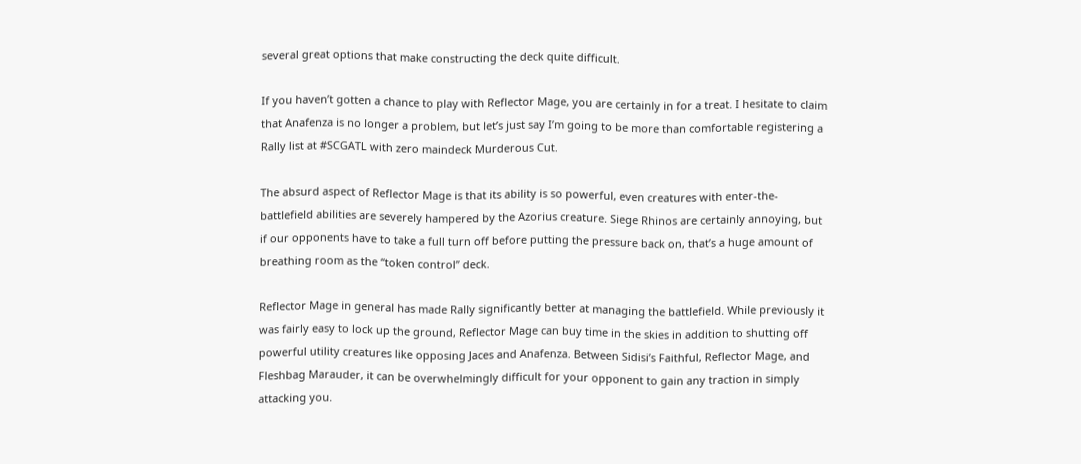several great options that make constructing the deck quite difficult.

If you haven’t gotten a chance to play with Reflector Mage, you are certainly in for a treat. I hesitate to claim that Anafenza is no longer a problem, but let’s just say I’m going to be more than comfortable registering a Rally list at #SCGATL with zero maindeck Murderous Cut.

The absurd aspect of Reflector Mage is that its ability is so powerful, even creatures with enter-the-battlefield abilities are severely hampered by the Azorius creature. Siege Rhinos are certainly annoying, but if our opponents have to take a full turn off before putting the pressure back on, that’s a huge amount of breathing room as the “token control” deck.

Reflector Mage in general has made Rally significantly better at managing the battlefield. While previously it was fairly easy to lock up the ground, Reflector Mage can buy time in the skies in addition to shutting off powerful utility creatures like opposing Jaces and Anafenza. Between Sidisi’s Faithful, Reflector Mage, and Fleshbag Marauder, it can be overwhelmingly difficult for your opponent to gain any traction in simply attacking you.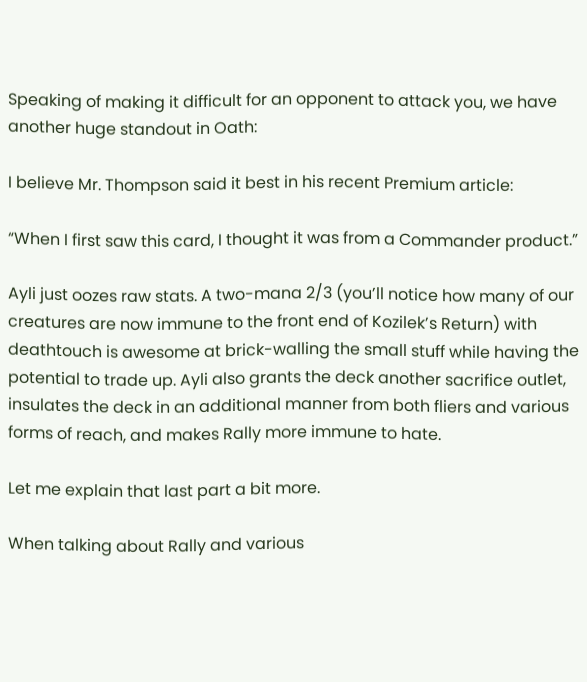Speaking of making it difficult for an opponent to attack you, we have another huge standout in Oath:

I believe Mr. Thompson said it best in his recent Premium article:

“When I first saw this card, I thought it was from a Commander product.”

Ayli just oozes raw stats. A two-mana 2/3 (you’ll notice how many of our creatures are now immune to the front end of Kozilek’s Return) with deathtouch is awesome at brick-walling the small stuff while having the potential to trade up. Ayli also grants the deck another sacrifice outlet, insulates the deck in an additional manner from both fliers and various forms of reach, and makes Rally more immune to hate.

Let me explain that last part a bit more.

When talking about Rally and various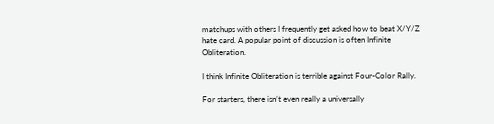matchups with others I frequently get asked how to beat X/Y/Z hate card. A popular point of discussion is often Infinite Obliteration.

I think Infinite Obliteration is terrible against Four-Color Rally.

For starters, there isn’t even really a universally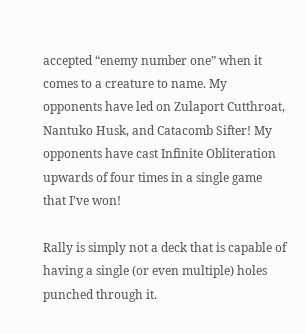accepted “enemy number one” when it comes to a creature to name. My opponents have led on Zulaport Cutthroat, Nantuko Husk, and Catacomb Sifter! My opponents have cast Infinite Obliteration upwards of four times in a single game that I’ve won!

Rally is simply not a deck that is capable of having a single (or even multiple) holes punched through it.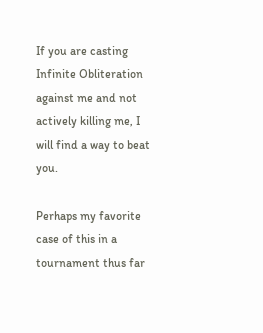If you are casting Infinite Obliteration against me and not actively killing me, I will find a way to beat you.

Perhaps my favorite case of this in a tournament thus far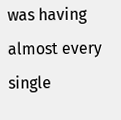was having almost every single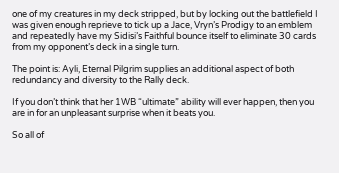one of my creatures in my deck stripped, but by locking out the battlefield I was given enough reprieve to tick up a Jace, Vryn’s Prodigy to an emblem and repeatedly have my Sidisi’s Faithful bounce itself to eliminate 30 cards from my opponent’s deck in a single turn.

The point is: Ayli, Eternal Pilgrim supplies an additional aspect of both redundancy and diversity to the Rally deck.

If you don’t think that her 1WB “ultimate” ability will ever happen, then you are in for an unpleasant surprise when it beats you.

So all of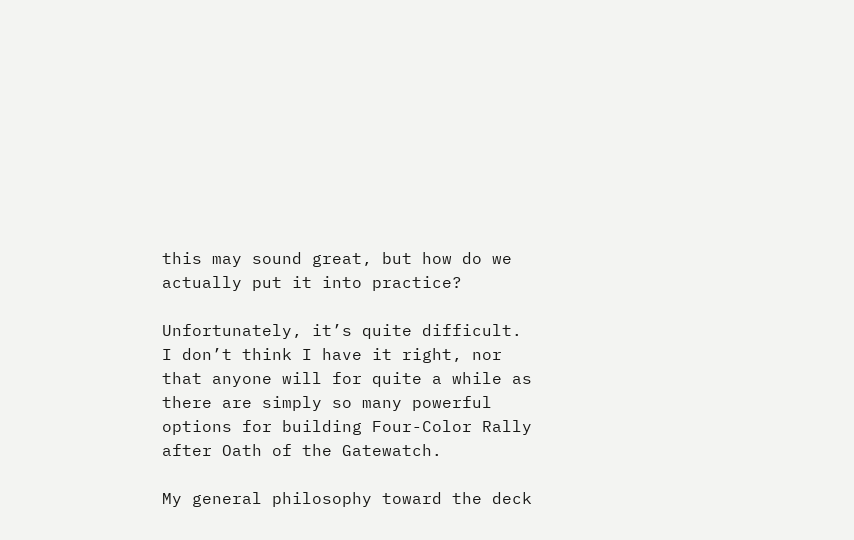this may sound great, but how do we actually put it into practice?

Unfortunately, it’s quite difficult. I don’t think I have it right, nor that anyone will for quite a while as there are simply so many powerful options for building Four-Color Rally after Oath of the Gatewatch.

My general philosophy toward the deck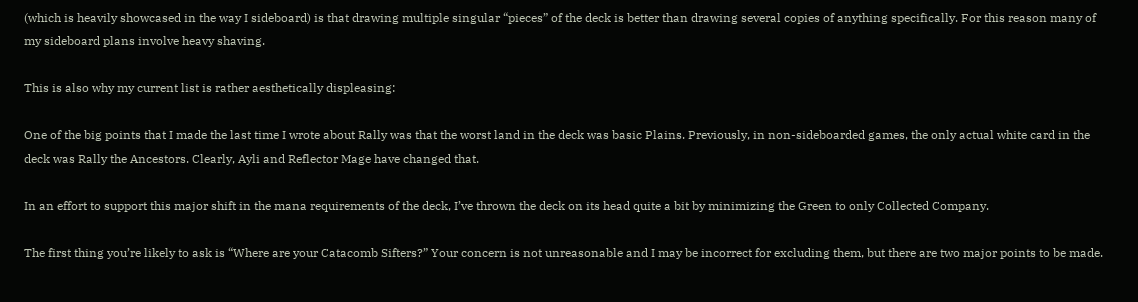(which is heavily showcased in the way I sideboard) is that drawing multiple singular “pieces” of the deck is better than drawing several copies of anything specifically. For this reason many of my sideboard plans involve heavy shaving.

This is also why my current list is rather aesthetically displeasing:

One of the big points that I made the last time I wrote about Rally was that the worst land in the deck was basic Plains. Previously, in non-sideboarded games, the only actual white card in the deck was Rally the Ancestors. Clearly, Ayli and Reflector Mage have changed that.

In an effort to support this major shift in the mana requirements of the deck, I’ve thrown the deck on its head quite a bit by minimizing the Green to only Collected Company.

The first thing you’re likely to ask is “Where are your Catacomb Sifters?” Your concern is not unreasonable and I may be incorrect for excluding them, but there are two major points to be made.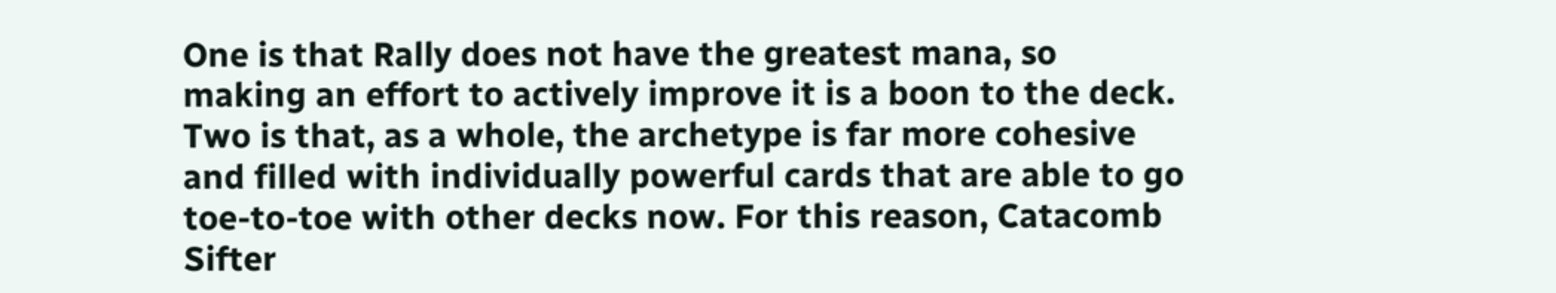One is that Rally does not have the greatest mana, so making an effort to actively improve it is a boon to the deck. Two is that, as a whole, the archetype is far more cohesive and filled with individually powerful cards that are able to go toe-to-toe with other decks now. For this reason, Catacomb Sifter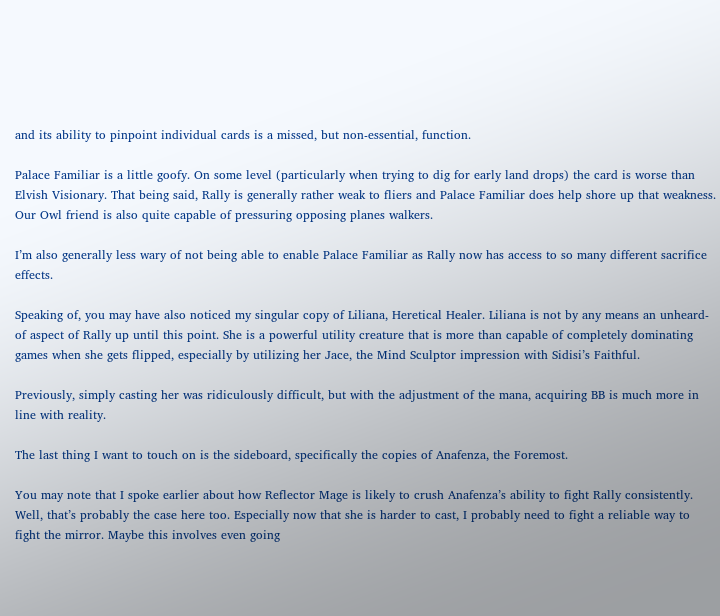and its ability to pinpoint individual cards is a missed, but non-essential, function.

Palace Familiar is a little goofy. On some level (particularly when trying to dig for early land drops) the card is worse than Elvish Visionary. That being said, Rally is generally rather weak to fliers and Palace Familiar does help shore up that weakness. Our Owl friend is also quite capable of pressuring opposing planes walkers.

I’m also generally less wary of not being able to enable Palace Familiar as Rally now has access to so many different sacrifice effects.

Speaking of, you may have also noticed my singular copy of Liliana, Heretical Healer. Liliana is not by any means an unheard-of aspect of Rally up until this point. She is a powerful utility creature that is more than capable of completely dominating games when she gets flipped, especially by utilizing her Jace, the Mind Sculptor impression with Sidisi’s Faithful.

Previously, simply casting her was ridiculously difficult, but with the adjustment of the mana, acquiring BB is much more in line with reality.

The last thing I want to touch on is the sideboard, specifically the copies of Anafenza, the Foremost.

You may note that I spoke earlier about how Reflector Mage is likely to crush Anafenza’s ability to fight Rally consistently. Well, that’s probably the case here too. Especially now that she is harder to cast, I probably need to fight a reliable way to fight the mirror. Maybe this involves even going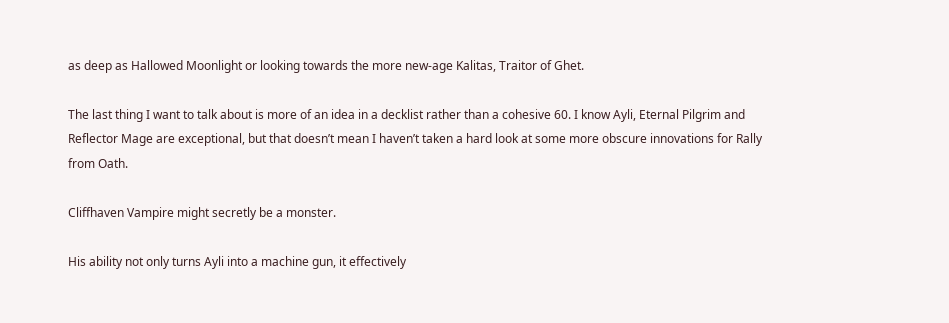as deep as Hallowed Moonlight or looking towards the more new-age Kalitas, Traitor of Ghet.

The last thing I want to talk about is more of an idea in a decklist rather than a cohesive 60. I know Ayli, Eternal Pilgrim and Reflector Mage are exceptional, but that doesn’t mean I haven’t taken a hard look at some more obscure innovations for Rally from Oath.

Cliffhaven Vampire might secretly be a monster.

His ability not only turns Ayli into a machine gun, it effectively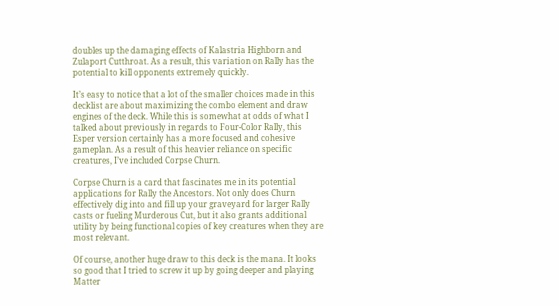doubles up the damaging effects of Kalastria Highborn and Zulaport Cutthroat. As a result, this variation on Rally has the potential to kill opponents extremely quickly.

It’s easy to notice that a lot of the smaller choices made in this decklist are about maximizing the combo element and draw engines of the deck. While this is somewhat at odds of what I talked about previously in regards to Four-Color Rally, this Esper version certainly has a more focused and cohesive gameplan. As a result of this heavier reliance on specific creatures, I’ve included Corpse Churn.

Corpse Churn is a card that fascinates me in its potential applications for Rally the Ancestors. Not only does Churn effectively dig into and fill up your graveyard for larger Rally casts or fueling Murderous Cut, but it also grants additional utility by being functional copies of key creatures when they are most relevant.

Of course, another huge draw to this deck is the mana. It looks so good that I tried to screw it up by going deeper and playing Matter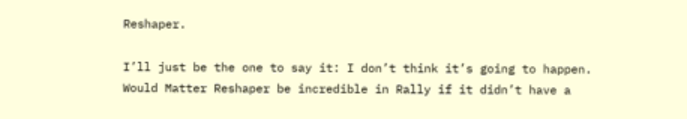Reshaper.

I’ll just be the one to say it: I don’t think it’s going to happen. Would Matter Reshaper be incredible in Rally if it didn’t have a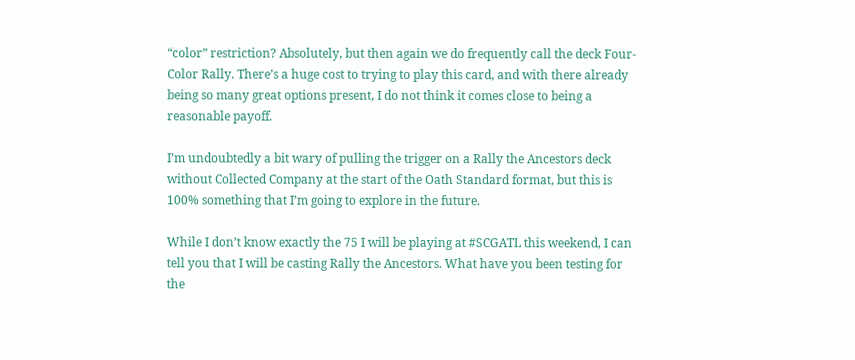“color” restriction? Absolutely, but then again we do frequently call the deck Four-Color Rally. There’s a huge cost to trying to play this card, and with there already being so many great options present, I do not think it comes close to being a reasonable payoff.

I’m undoubtedly a bit wary of pulling the trigger on a Rally the Ancestors deck without Collected Company at the start of the Oath Standard format, but this is 100% something that I’m going to explore in the future.

While I don’t know exactly the 75 I will be playing at #SCGATL this weekend, I can tell you that I will be casting Rally the Ancestors. What have you been testing for the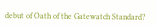debut of Oath of the Gatewatch Standard?